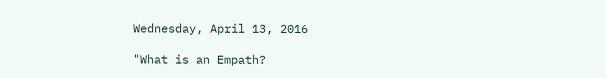Wednesday, April 13, 2016

"What is an Empath?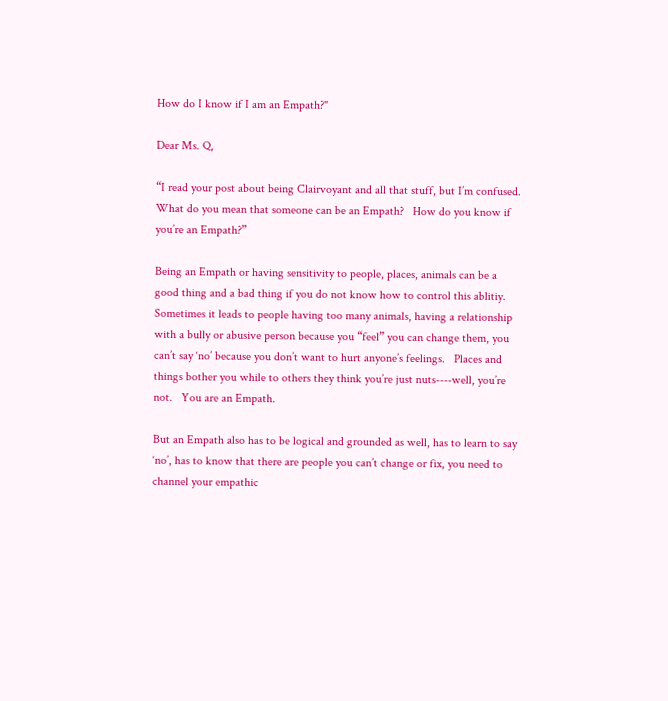How do I know if I am an Empath?"

Dear Ms. Q,

“I read your post about being Clairvoyant and all that stuff, but I’m confused.  What do you mean that someone can be an Empath?   How do you know if you’re an Empath?”

Being an Empath or having sensitivity to people, places, animals can be a good thing and a bad thing if you do not know how to control this ablitiy.    Sometimes it leads to people having too many animals, having a relationship with a bully or abusive person because you “feel” you can change them, you can’t say ‘no’ because you don’t want to hurt anyone’s feelings.   Places and things bother you while to others they think you’re just nuts----well, you’re not.   You are an Empath.

But an Empath also has to be logical and grounded as well, has to learn to say ‘no’, has to know that there are people you can’t change or fix, you need to channel your empathic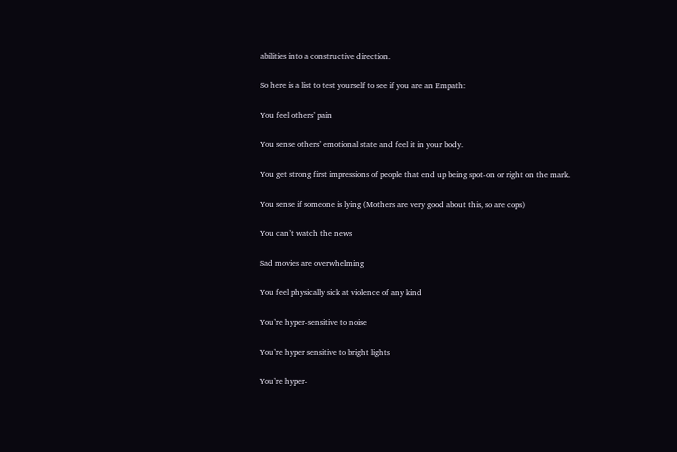abilities into a constructive direction.

So here is a list to test yourself to see if you are an Empath:

You feel others’ pain

You sense others’ emotional state and feel it in your body.

You get strong first impressions of people that end up being spot-on or right on the mark.

You sense if someone is lying (Mothers are very good about this, so are cops)

You can’t watch the news

Sad movies are overwhelming

You feel physically sick at violence of any kind

You’re hyper-sensitive to noise

You’re hyper sensitive to bright lights

You’re hyper-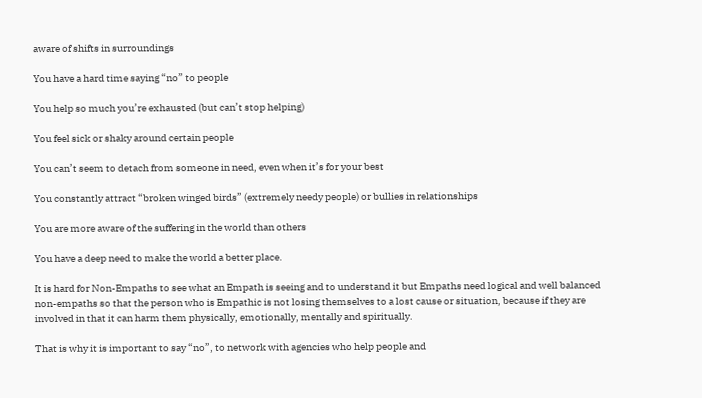aware of shifts in surroundings

You have a hard time saying “no” to people

You help so much you’re exhausted (but can’t stop helping)

You feel sick or shaky around certain people

You can’t seem to detach from someone in need, even when it’s for your best

You constantly attract “broken winged birds” (extremely needy people) or bullies in relationships

You are more aware of the suffering in the world than others

You have a deep need to make the world a better place.

It is hard for Non-Empaths to see what an Empath is seeing and to understand it but Empaths need logical and well balanced non-empaths so that the person who is Empathic is not losing themselves to a lost cause or situation, because if they are involved in that it can harm them physically, emotionally, mentally and spiritually.

That is why it is important to say “no”, to network with agencies who help people and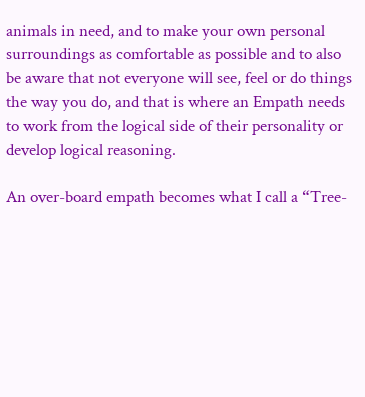animals in need, and to make your own personal surroundings as comfortable as possible and to also be aware that not everyone will see, feel or do things the way you do, and that is where an Empath needs to work from the logical side of their personality or develop logical reasoning.

An over-board empath becomes what I call a “Tree-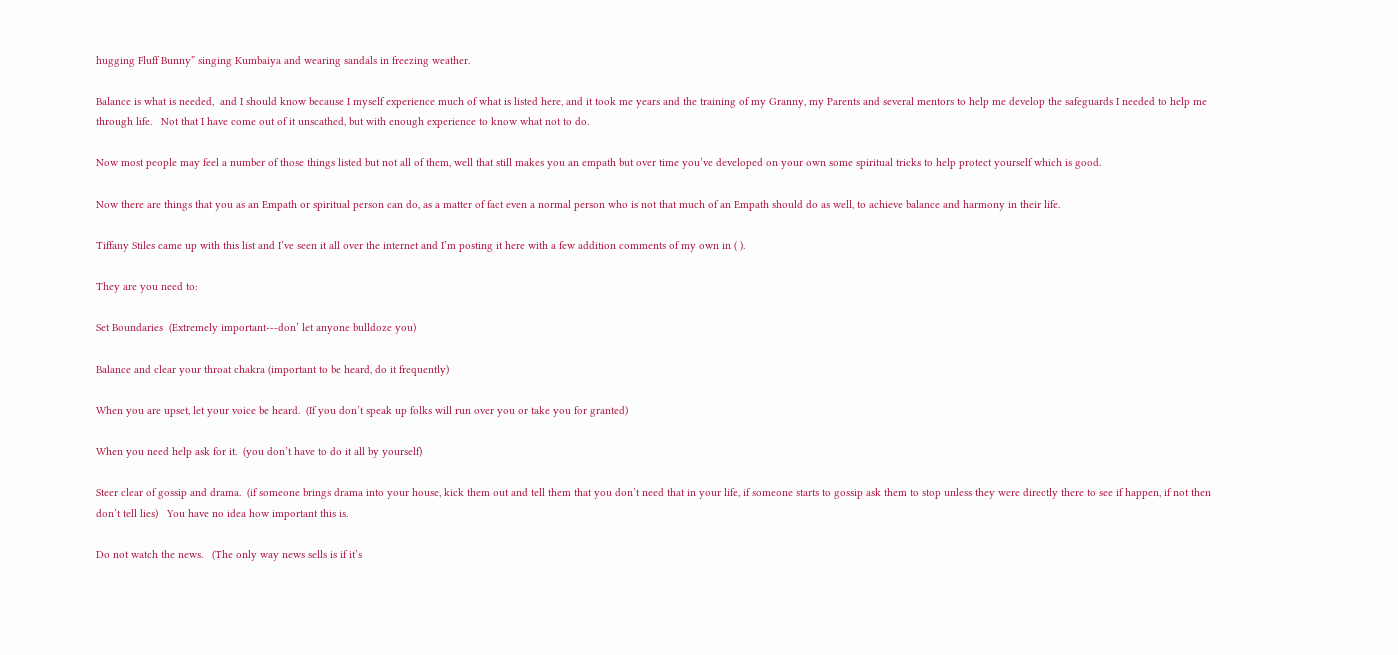hugging Fluff Bunny” singing Kumbaiya and wearing sandals in freezing weather.

Balance is what is needed,  and I should know because I myself experience much of what is listed here, and it took me years and the training of my Granny, my Parents and several mentors to help me develop the safeguards I needed to help me through life.   Not that I have come out of it unscathed, but with enough experience to know what not to do.

Now most people may feel a number of those things listed but not all of them, well that still makes you an empath but over time you’ve developed on your own some spiritual tricks to help protect yourself which is good.

Now there are things that you as an Empath or spiritual person can do, as a matter of fact even a normal person who is not that much of an Empath should do as well, to achieve balance and harmony in their life.

Tiffany Stiles came up with this list and I’ve seen it all over the internet and I’m posting it here with a few addition comments of my own in ( ).

They are you need to:

Set Boundaries  (Extremely important---don’ let anyone bulldoze you)

Balance and clear your throat chakra (important to be heard, do it frequently)

When you are upset, let your voice be heard.  (If you don’t speak up folks will run over you or take you for granted)

When you need help ask for it.  (you don’t have to do it all by yourself)

Steer clear of gossip and drama.  (if someone brings drama into your house, kick them out and tell them that you don’t need that in your life, if someone starts to gossip ask them to stop unless they were directly there to see if happen, if not then don’t tell lies)   You have no idea how important this is.

Do not watch the news.   (The only way news sells is if it’s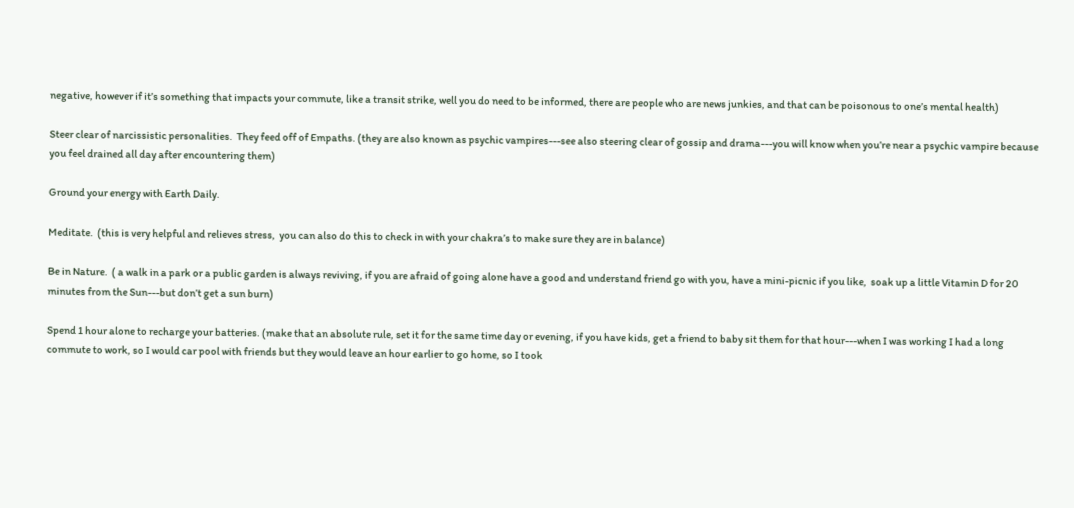negative, however if it’s something that impacts your commute, like a transit strike, well you do need to be informed, there are people who are news junkies, and that can be poisonous to one’s mental health)

Steer clear of narcissistic personalities.  They feed off of Empaths. (they are also known as psychic vampires---see also steering clear of gossip and drama---you will know when you’re near a psychic vampire because you feel drained all day after encountering them)

Ground your energy with Earth Daily.

Meditate.  (this is very helpful and relieves stress,  you can also do this to check in with your chakra’s to make sure they are in balance)

Be in Nature.  ( a walk in a park or a public garden is always reviving, if you are afraid of going alone have a good and understand friend go with you, have a mini-picnic if you like,  soak up a little Vitamin D for 20 minutes from the Sun---but don’t get a sun burn)

Spend 1 hour alone to recharge your batteries. (make that an absolute rule, set it for the same time day or evening, if you have kids, get a friend to baby sit them for that hour---when I was working I had a long commute to work, so I would car pool with friends but they would leave an hour earlier to go home, so I took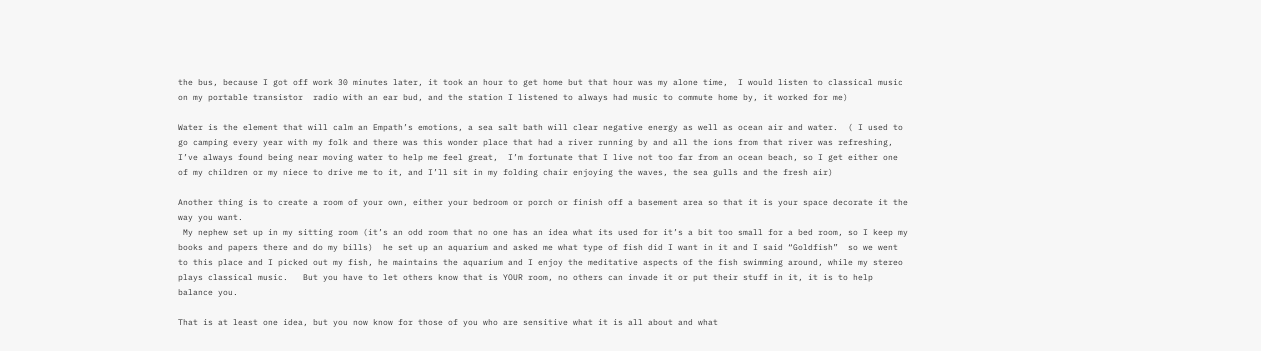the bus, because I got off work 30 minutes later, it took an hour to get home but that hour was my alone time,  I would listen to classical music on my portable transistor  radio with an ear bud, and the station I listened to always had music to commute home by, it worked for me)

Water is the element that will calm an Empath’s emotions, a sea salt bath will clear negative energy as well as ocean air and water.  ( I used to go camping every year with my folk and there was this wonder place that had a river running by and all the ions from that river was refreshing,  I’ve always found being near moving water to help me feel great,  I’m fortunate that I live not too far from an ocean beach, so I get either one of my children or my niece to drive me to it, and I’ll sit in my folding chair enjoying the waves, the sea gulls and the fresh air)

Another thing is to create a room of your own, either your bedroom or porch or finish off a basement area so that it is your space decorate it the way you want.
 My nephew set up in my sitting room (it’s an odd room that no one has an idea what its used for it’s a bit too small for a bed room, so I keep my books and papers there and do my bills)  he set up an aquarium and asked me what type of fish did I want in it and I said “Goldfish”  so we went to this place and I picked out my fish, he maintains the aquarium and I enjoy the meditative aspects of the fish swimming around, while my stereo plays classical music.   But you have to let others know that is YOUR room, no others can invade it or put their stuff in it, it is to help balance you.

That is at least one idea, but you now know for those of you who are sensitive what it is all about and what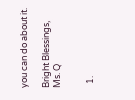you can do about it.

Bright Blessings,
Ms. Q


  1.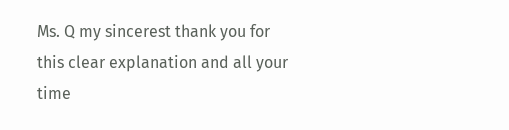Ms. Q my sincerest thank you for this clear explanation and all your time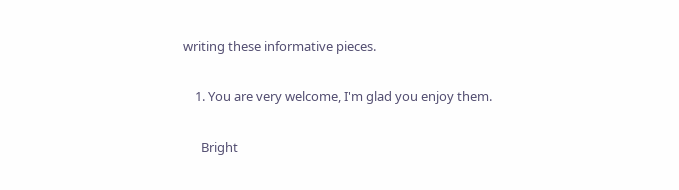writing these informative pieces.

    1. You are very welcome, I'm glad you enjoy them.

      Bright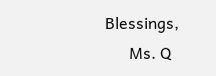Blessings,
      Ms. Q